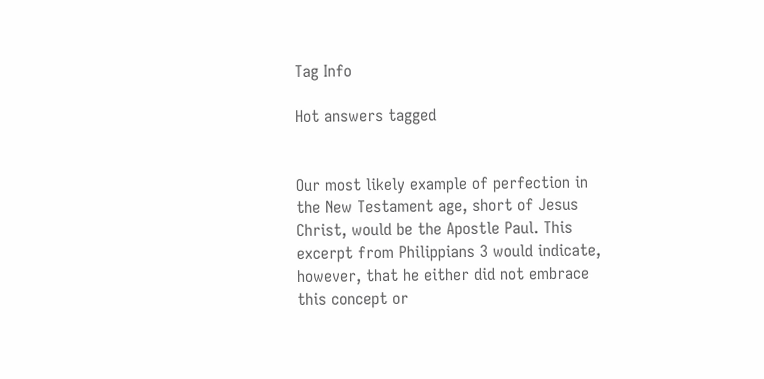Tag Info

Hot answers tagged


Our most likely example of perfection in the New Testament age, short of Jesus Christ, would be the Apostle Paul. This excerpt from Philippians 3 would indicate, however, that he either did not embrace this concept or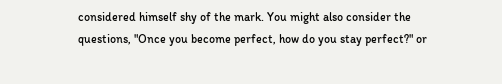considered himself shy of the mark. You might also consider the questions, "Once you become perfect, how do you stay perfect?" or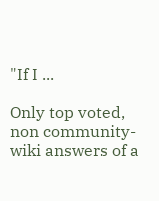"If I ...

Only top voted, non community-wiki answers of a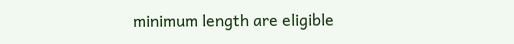minimum length are eligible